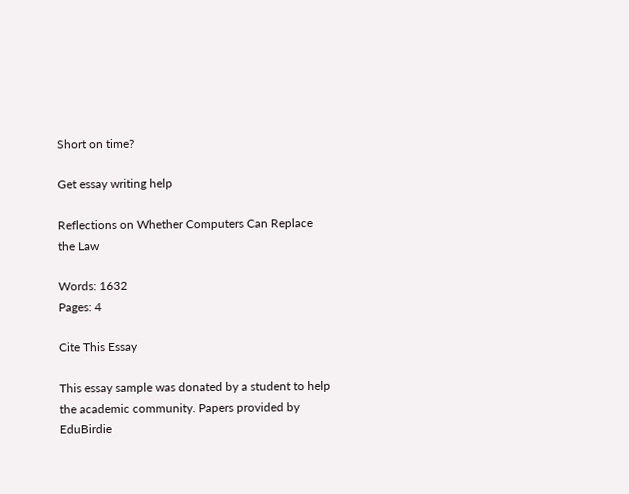Short on time?

Get essay writing help

Reflections on Whether Computers Can Replace the Law

Words: 1632
Pages: 4

Cite This Essay

This essay sample was donated by a student to help the academic community. Papers provided by EduBirdie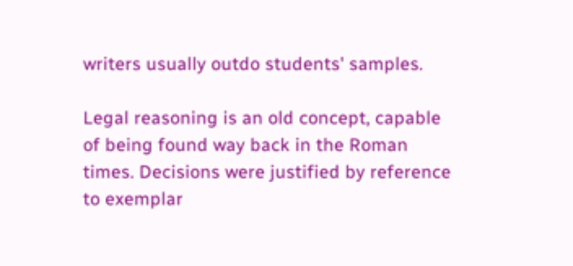writers usually outdo students' samples.

Legal reasoning is an old concept, capable of being found way back in the Roman times. Decisions were justified by reference to exemplar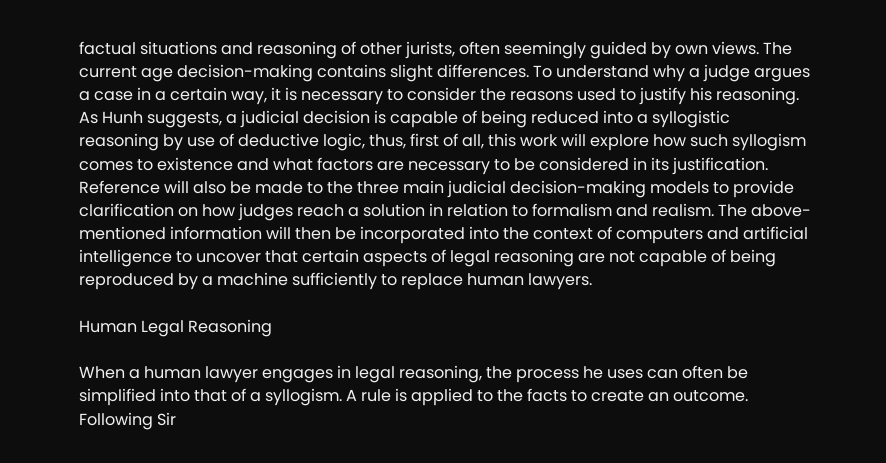factual situations and reasoning of other jurists, often seemingly guided by own views. The current age decision-making contains slight differences. To understand why a judge argues a case in a certain way, it is necessary to consider the reasons used to justify his reasoning. As Hunh suggests, a judicial decision is capable of being reduced into a syllogistic reasoning by use of deductive logic, thus, first of all, this work will explore how such syllogism comes to existence and what factors are necessary to be considered in its justification. Reference will also be made to the three main judicial decision-making models to provide clarification on how judges reach a solution in relation to formalism and realism. The above-mentioned information will then be incorporated into the context of computers and artificial intelligence to uncover that certain aspects of legal reasoning are not capable of being reproduced by a machine sufficiently to replace human lawyers.

Human Legal Reasoning

When a human lawyer engages in legal reasoning, the process he uses can often be simplified into that of a syllogism. A rule is applied to the facts to create an outcome. Following Sir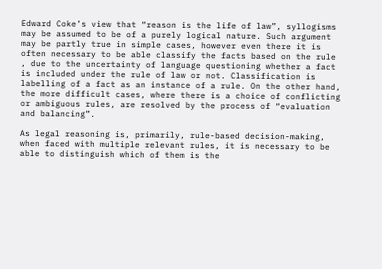Edward Coke’s view that “reason is the life of law”, syllogisms may be assumed to be of a purely logical nature. Such argument may be partly true in simple cases, however even there it is often necessary to be able classify the facts based on the rule , due to the uncertainty of language questioning whether a fact is included under the rule of law or not. Classification is labelling of a fact as an instance of a rule. On the other hand, the more difficult cases, where there is a choice of conflicting or ambiguous rules, are resolved by the process of “evaluation and balancing”.

As legal reasoning is, primarily, rule-based decision-making, when faced with multiple relevant rules, it is necessary to be able to distinguish which of them is the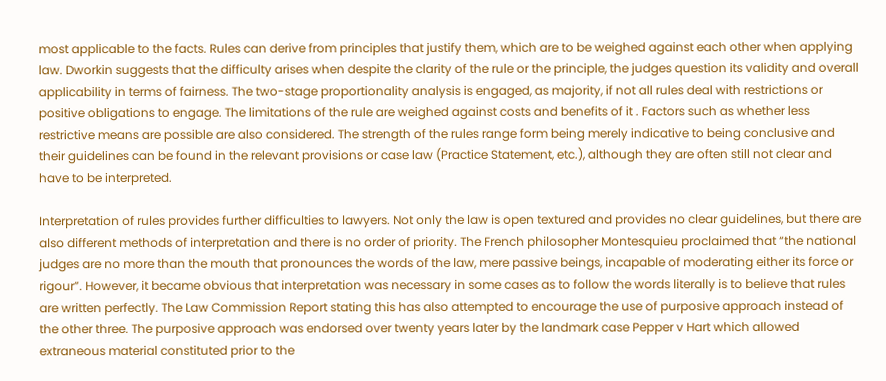most applicable to the facts. Rules can derive from principles that justify them, which are to be weighed against each other when applying law. Dworkin suggests that the difficulty arises when despite the clarity of the rule or the principle, the judges question its validity and overall applicability in terms of fairness. The two-stage proportionality analysis is engaged, as majority, if not all rules deal with restrictions or positive obligations to engage. The limitations of the rule are weighed against costs and benefits of it . Factors such as whether less restrictive means are possible are also considered. The strength of the rules range form being merely indicative to being conclusive and their guidelines can be found in the relevant provisions or case law (Practice Statement, etc.), although they are often still not clear and have to be interpreted.

Interpretation of rules provides further difficulties to lawyers. Not only the law is open textured and provides no clear guidelines, but there are also different methods of interpretation and there is no order of priority. The French philosopher Montesquieu proclaimed that “the national judges are no more than the mouth that pronounces the words of the law, mere passive beings, incapable of moderating either its force or rigour”. However, it became obvious that interpretation was necessary in some cases as to follow the words literally is to believe that rules are written perfectly. The Law Commission Report stating this has also attempted to encourage the use of purposive approach instead of the other three. The purposive approach was endorsed over twenty years later by the landmark case Pepper v Hart which allowed extraneous material constituted prior to the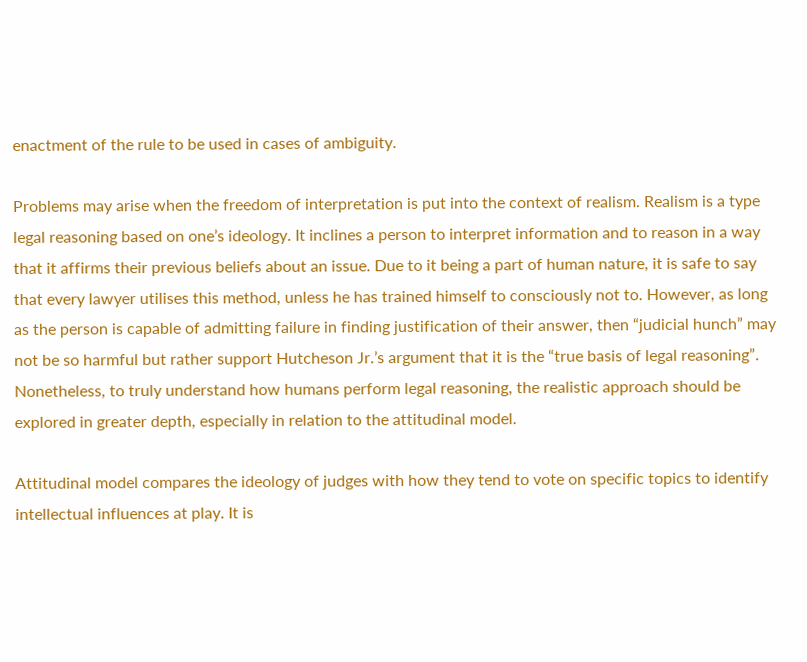enactment of the rule to be used in cases of ambiguity.

Problems may arise when the freedom of interpretation is put into the context of realism. Realism is a type legal reasoning based on one’s ideology. It inclines a person to interpret information and to reason in a way that it affirms their previous beliefs about an issue. Due to it being a part of human nature, it is safe to say that every lawyer utilises this method, unless he has trained himself to consciously not to. However, as long as the person is capable of admitting failure in finding justification of their answer, then “judicial hunch” may not be so harmful but rather support Hutcheson Jr.’s argument that it is the “true basis of legal reasoning”. Nonetheless, to truly understand how humans perform legal reasoning, the realistic approach should be explored in greater depth, especially in relation to the attitudinal model.

Attitudinal model compares the ideology of judges with how they tend to vote on specific topics to identify intellectual influences at play. It is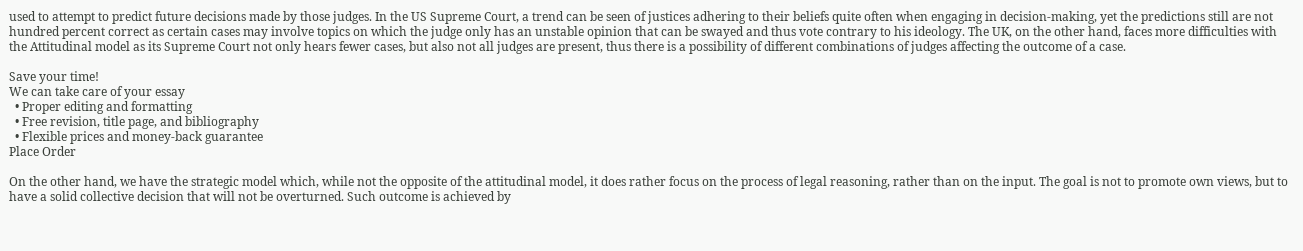used to attempt to predict future decisions made by those judges. In the US Supreme Court, a trend can be seen of justices adhering to their beliefs quite often when engaging in decision-making, yet the predictions still are not hundred percent correct as certain cases may involve topics on which the judge only has an unstable opinion that can be swayed and thus vote contrary to his ideology. The UK, on the other hand, faces more difficulties with the Attitudinal model as its Supreme Court not only hears fewer cases, but also not all judges are present, thus there is a possibility of different combinations of judges affecting the outcome of a case.

Save your time!
We can take care of your essay
  • Proper editing and formatting
  • Free revision, title page, and bibliography
  • Flexible prices and money-back guarantee
Place Order

On the other hand, we have the strategic model which, while not the opposite of the attitudinal model, it does rather focus on the process of legal reasoning, rather than on the input. The goal is not to promote own views, but to have a solid collective decision that will not be overturned. Such outcome is achieved by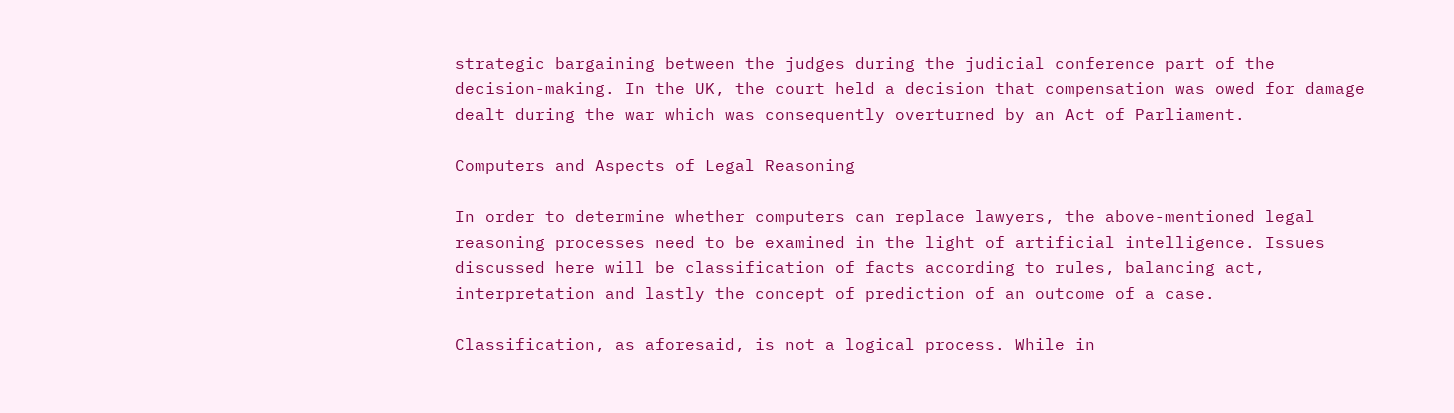strategic bargaining between the judges during the judicial conference part of the decision-making. In the UK, the court held a decision that compensation was owed for damage dealt during the war which was consequently overturned by an Act of Parliament.

Computers and Aspects of Legal Reasoning

In order to determine whether computers can replace lawyers, the above-mentioned legal reasoning processes need to be examined in the light of artificial intelligence. Issues discussed here will be classification of facts according to rules, balancing act, interpretation and lastly the concept of prediction of an outcome of a case.

Classification, as aforesaid, is not a logical process. While in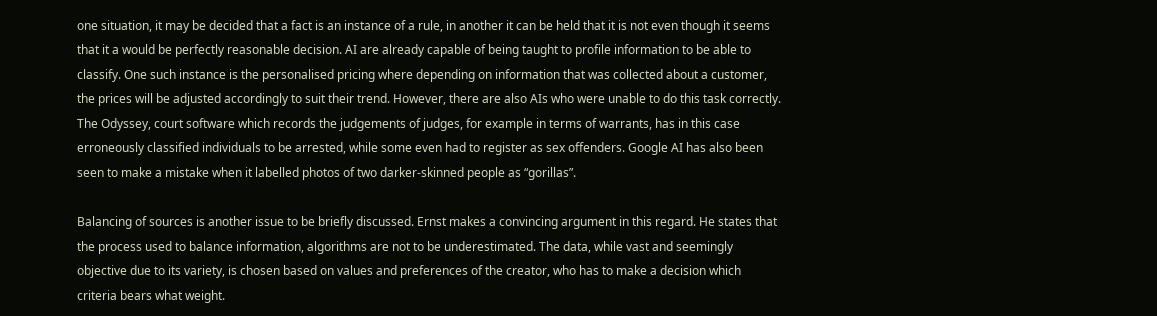one situation, it may be decided that a fact is an instance of a rule, in another it can be held that it is not even though it seems that it a would be perfectly reasonable decision. AI are already capable of being taught to profile information to be able to classify. One such instance is the personalised pricing where depending on information that was collected about a customer, the prices will be adjusted accordingly to suit their trend. However, there are also AIs who were unable to do this task correctly. The Odyssey, court software which records the judgements of judges, for example in terms of warrants, has in this case erroneously classified individuals to be arrested, while some even had to register as sex offenders. Google AI has also been seen to make a mistake when it labelled photos of two darker-skinned people as “gorillas”.

Balancing of sources is another issue to be briefly discussed. Ernst makes a convincing argument in this regard. He states that the process used to balance information, algorithms are not to be underestimated. The data, while vast and seemingly objective due to its variety, is chosen based on values and preferences of the creator, who has to make a decision which criteria bears what weight.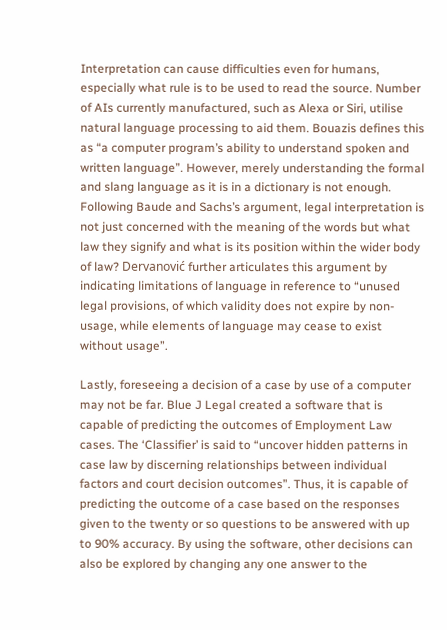Interpretation can cause difficulties even for humans, especially what rule is to be used to read the source. Number of AIs currently manufactured, such as Alexa or Siri, utilise natural language processing to aid them. Bouazis defines this as “a computer program’s ability to understand spoken and written language”. However, merely understanding the formal and slang language as it is in a dictionary is not enough. Following Baude and Sachs’s argument, legal interpretation is not just concerned with the meaning of the words but what law they signify and what is its position within the wider body of law? Dervanović further articulates this argument by indicating limitations of language in reference to “unused legal provisions, of which validity does not expire by non-usage, while elements of language may cease to exist without usage”.

Lastly, foreseeing a decision of a case by use of a computer may not be far. Blue J Legal created a software that is capable of predicting the outcomes of Employment Law cases. The ‘Classifier’ is said to “uncover hidden patterns in case law by discerning relationships between individual factors and court decision outcomes”. Thus, it is capable of predicting the outcome of a case based on the responses given to the twenty or so questions to be answered with up to 90% accuracy. By using the software, other decisions can also be explored by changing any one answer to the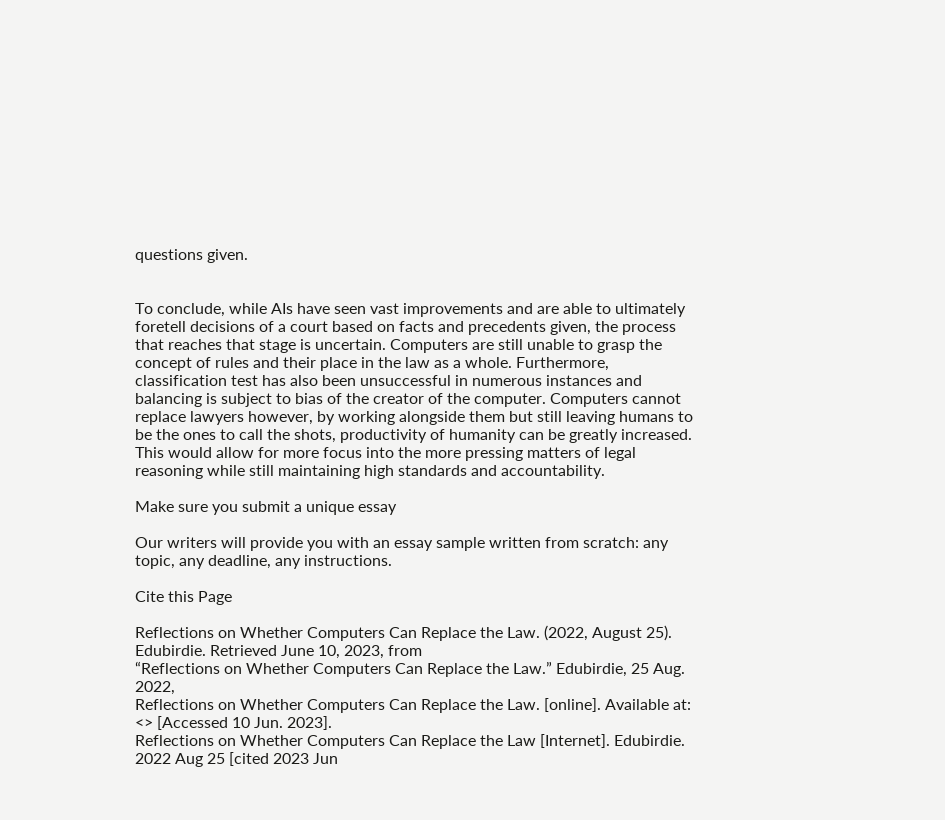questions given.


To conclude, while AIs have seen vast improvements and are able to ultimately foretell decisions of a court based on facts and precedents given, the process that reaches that stage is uncertain. Computers are still unable to grasp the concept of rules and their place in the law as a whole. Furthermore, classification test has also been unsuccessful in numerous instances and balancing is subject to bias of the creator of the computer. Computers cannot replace lawyers however, by working alongside them but still leaving humans to be the ones to call the shots, productivity of humanity can be greatly increased. This would allow for more focus into the more pressing matters of legal reasoning while still maintaining high standards and accountability.

Make sure you submit a unique essay

Our writers will provide you with an essay sample written from scratch: any topic, any deadline, any instructions.

Cite this Page

Reflections on Whether Computers Can Replace the Law. (2022, August 25). Edubirdie. Retrieved June 10, 2023, from
“Reflections on Whether Computers Can Replace the Law.” Edubirdie, 25 Aug. 2022,
Reflections on Whether Computers Can Replace the Law. [online]. Available at: <> [Accessed 10 Jun. 2023].
Reflections on Whether Computers Can Replace the Law [Internet]. Edubirdie. 2022 Aug 25 [cited 2023 Jun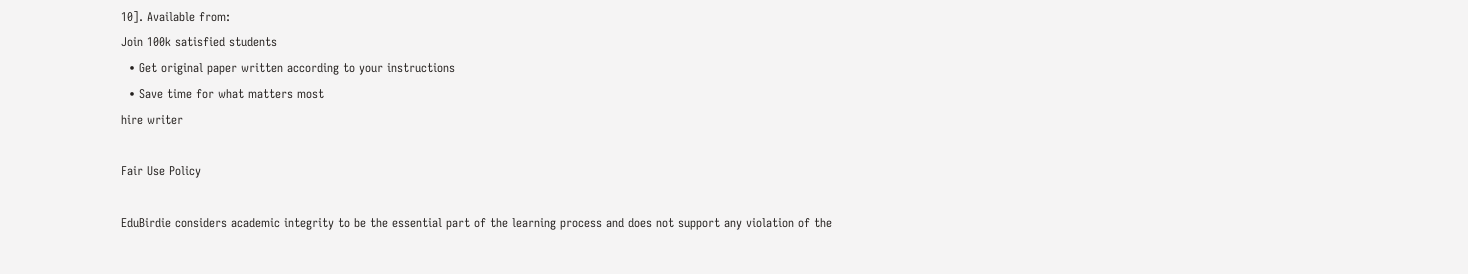10]. Available from:
Join 100k satisfied students
  • Get original paper written according to your instructions
  • Save time for what matters most
hire writer

Fair Use Policy

EduBirdie considers academic integrity to be the essential part of the learning process and does not support any violation of the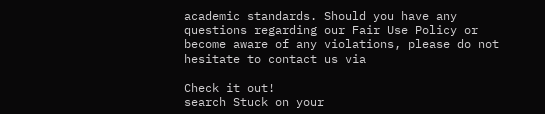academic standards. Should you have any questions regarding our Fair Use Policy or become aware of any violations, please do not hesitate to contact us via

Check it out!
search Stuck on your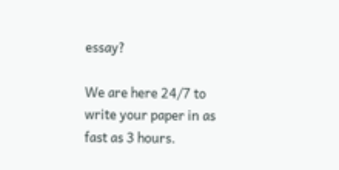essay?

We are here 24/7 to write your paper in as fast as 3 hours.